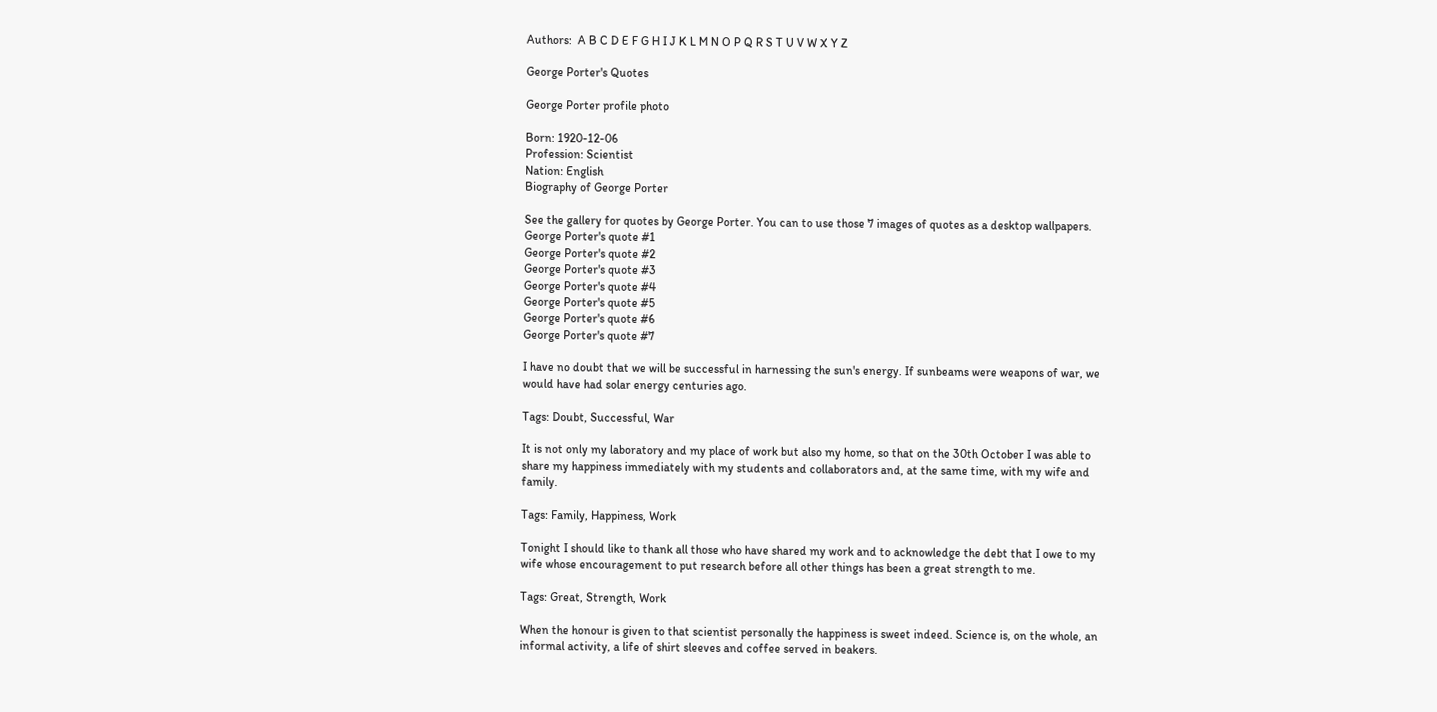Authors:  A B C D E F G H I J K L M N O P Q R S T U V W X Y Z

George Porter's Quotes

George Porter profile photo

Born: 1920-12-06
Profession: Scientist
Nation: English
Biography of George Porter

See the gallery for quotes by George Porter. You can to use those 7 images of quotes as a desktop wallpapers.
George Porter's quote #1
George Porter's quote #2
George Porter's quote #3
George Porter's quote #4
George Porter's quote #5
George Porter's quote #6
George Porter's quote #7

I have no doubt that we will be successful in harnessing the sun's energy. If sunbeams were weapons of war, we would have had solar energy centuries ago.

Tags: Doubt, Successful, War

It is not only my laboratory and my place of work but also my home, so that on the 30th October I was able to share my happiness immediately with my students and collaborators and, at the same time, with my wife and family.

Tags: Family, Happiness, Work

Tonight I should like to thank all those who have shared my work and to acknowledge the debt that I owe to my wife whose encouragement to put research before all other things has been a great strength to me.

Tags: Great, Strength, Work

When the honour is given to that scientist personally the happiness is sweet indeed. Science is, on the whole, an informal activity, a life of shirt sleeves and coffee served in beakers.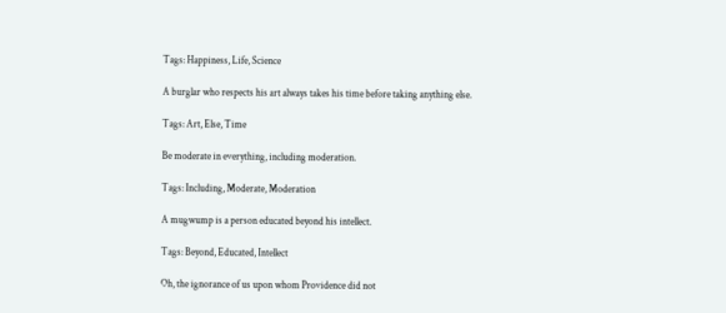Tags: Happiness, Life, Science

A burglar who respects his art always takes his time before taking anything else.

Tags: Art, Else, Time

Be moderate in everything, including moderation.

Tags: Including, Moderate, Moderation

A mugwump is a person educated beyond his intellect.

Tags: Beyond, Educated, Intellect

Oh, the ignorance of us upon whom Providence did not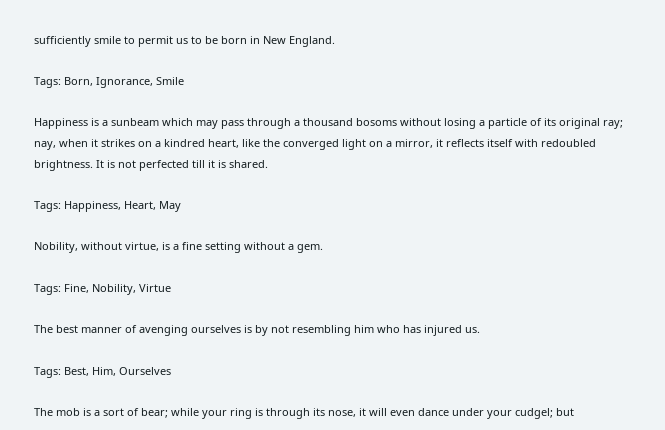sufficiently smile to permit us to be born in New England.

Tags: Born, Ignorance, Smile

Happiness is a sunbeam which may pass through a thousand bosoms without losing a particle of its original ray; nay, when it strikes on a kindred heart, like the converged light on a mirror, it reflects itself with redoubled brightness. It is not perfected till it is shared.

Tags: Happiness, Heart, May

Nobility, without virtue, is a fine setting without a gem.

Tags: Fine, Nobility, Virtue

The best manner of avenging ourselves is by not resembling him who has injured us.

Tags: Best, Him, Ourselves

The mob is a sort of bear; while your ring is through its nose, it will even dance under your cudgel; but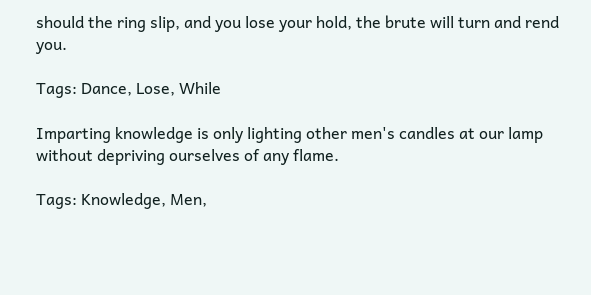should the ring slip, and you lose your hold, the brute will turn and rend you.

Tags: Dance, Lose, While

Imparting knowledge is only lighting other men's candles at our lamp without depriving ourselves of any flame.

Tags: Knowledge, Men,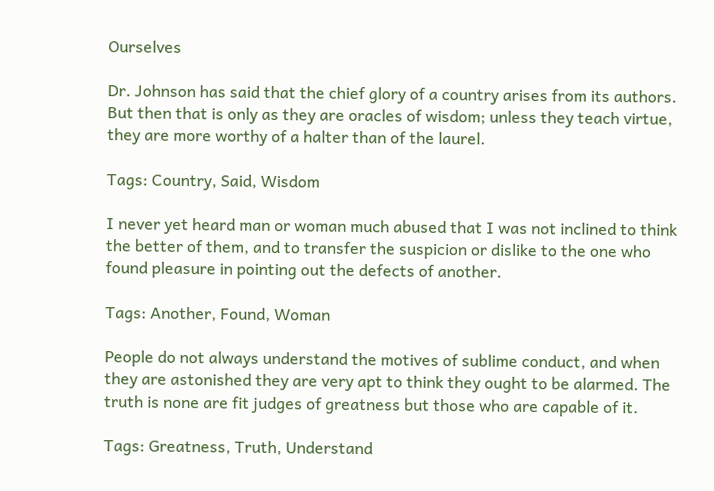Ourselves

Dr. Johnson has said that the chief glory of a country arises from its authors. But then that is only as they are oracles of wisdom; unless they teach virtue, they are more worthy of a halter than of the laurel.

Tags: Country, Said, Wisdom

I never yet heard man or woman much abused that I was not inclined to think the better of them, and to transfer the suspicion or dislike to the one who found pleasure in pointing out the defects of another.

Tags: Another, Found, Woman

People do not always understand the motives of sublime conduct, and when they are astonished they are very apt to think they ought to be alarmed. The truth is none are fit judges of greatness but those who are capable of it.

Tags: Greatness, Truth, Understand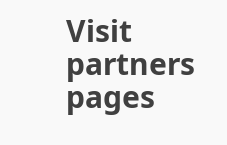Visit partners pages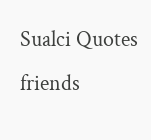Sualci Quotes friends